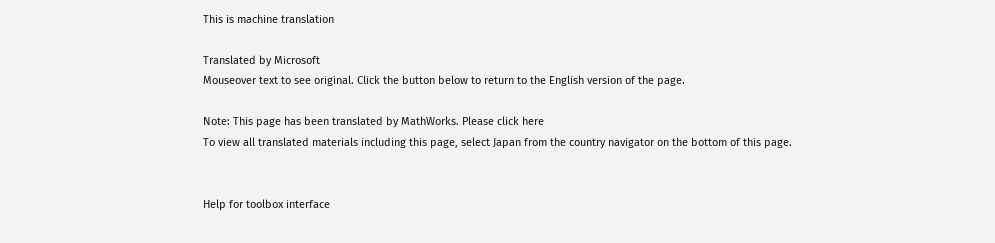This is machine translation

Translated by Microsoft
Mouseover text to see original. Click the button below to return to the English version of the page.

Note: This page has been translated by MathWorks. Please click here
To view all translated materials including this page, select Japan from the country navigator on the bottom of this page.


Help for toolbox interface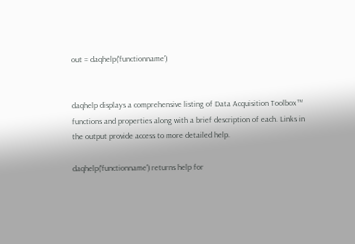out = daqhelp('functionname')


daqhelp displays a comprehensive listing of Data Acquisition Toolbox™ functions and properties along with a brief description of each. Links in the output provide access to more detailed help.

daqhelp('functionname') returns help for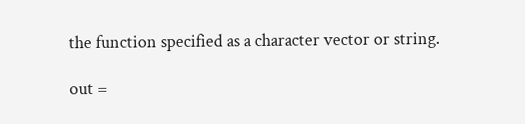the function specified as a character vector or string.

out =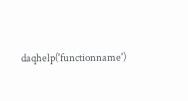daqhelp('functionname')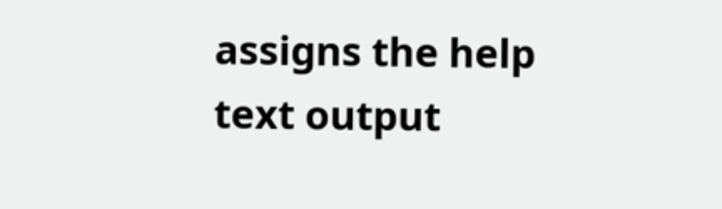assigns the help text output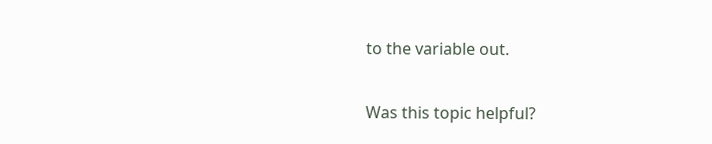to the variable out.

Was this topic helpful?